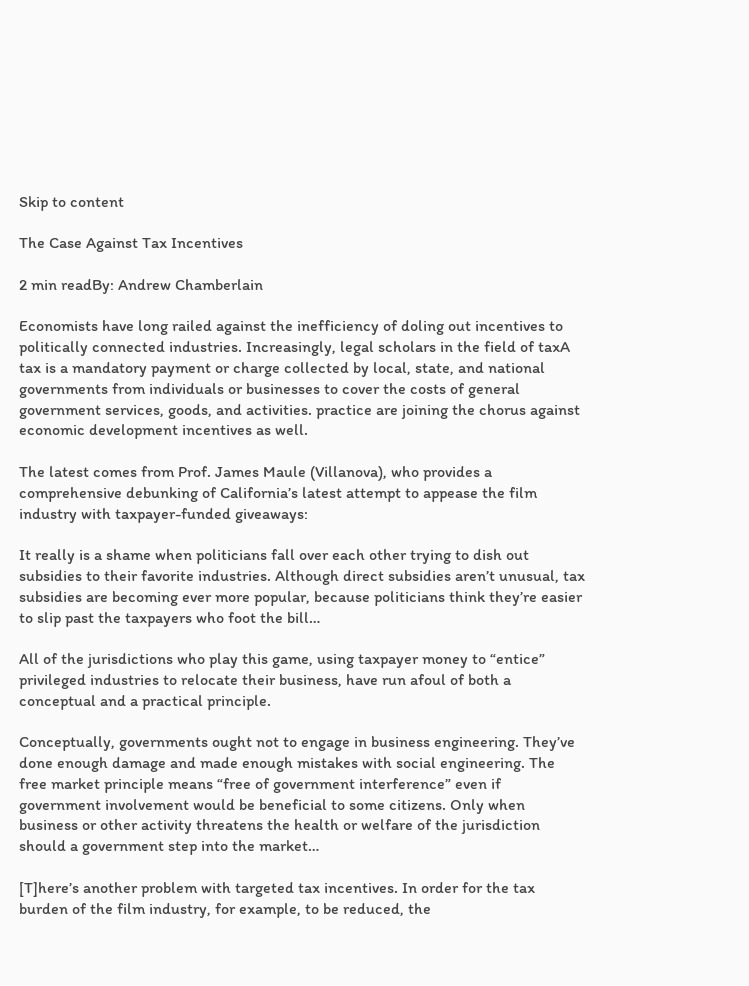Skip to content

The Case Against Tax Incentives

2 min readBy: Andrew Chamberlain

Economists have long railed against the inefficiency of doling out incentives to politically connected industries. Increasingly, legal scholars in the field of taxA tax is a mandatory payment or charge collected by local, state, and national governments from individuals or businesses to cover the costs of general government services, goods, and activities. practice are joining the chorus against economic development incentives as well.

The latest comes from Prof. James Maule (Villanova), who provides a comprehensive debunking of California’s latest attempt to appease the film industry with taxpayer-funded giveaways:

It really is a shame when politicians fall over each other trying to dish out subsidies to their favorite industries. Although direct subsidies aren’t unusual, tax subsidies are becoming ever more popular, because politicians think they’re easier to slip past the taxpayers who foot the bill…

All of the jurisdictions who play this game, using taxpayer money to “entice” privileged industries to relocate their business, have run afoul of both a conceptual and a practical principle.

Conceptually, governments ought not to engage in business engineering. They’ve done enough damage and made enough mistakes with social engineering. The free market principle means “free of government interference” even if government involvement would be beneficial to some citizens. Only when business or other activity threatens the health or welfare of the jurisdiction should a government step into the market…

[T]here’s another problem with targeted tax incentives. In order for the tax burden of the film industry, for example, to be reduced, the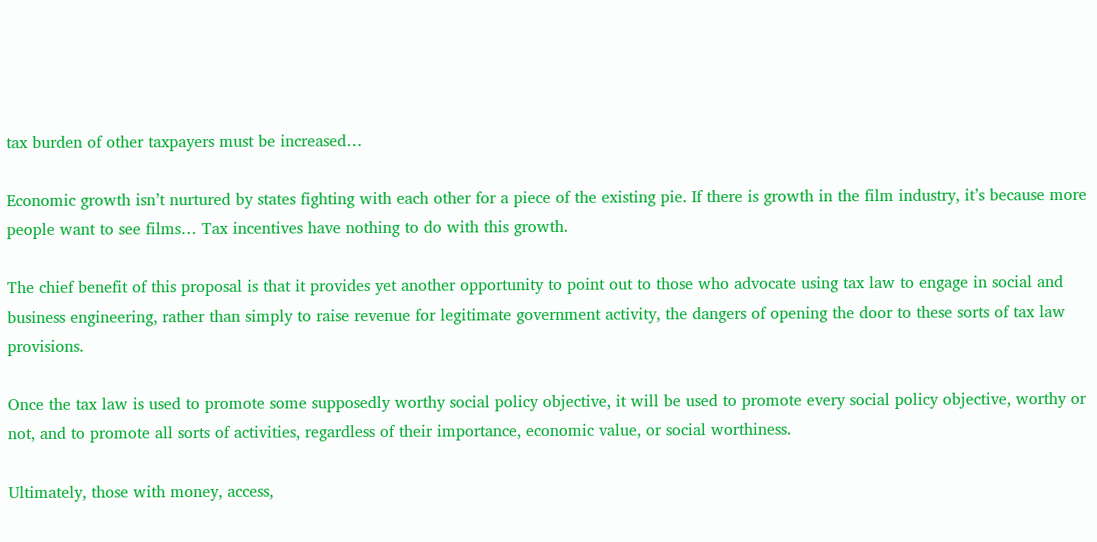tax burden of other taxpayers must be increased…

Economic growth isn’t nurtured by states fighting with each other for a piece of the existing pie. If there is growth in the film industry, it’s because more people want to see films… Tax incentives have nothing to do with this growth.

The chief benefit of this proposal is that it provides yet another opportunity to point out to those who advocate using tax law to engage in social and business engineering, rather than simply to raise revenue for legitimate government activity, the dangers of opening the door to these sorts of tax law provisions.

Once the tax law is used to promote some supposedly worthy social policy objective, it will be used to promote every social policy objective, worthy or not, and to promote all sorts of activities, regardless of their importance, economic value, or social worthiness.

Ultimately, those with money, access,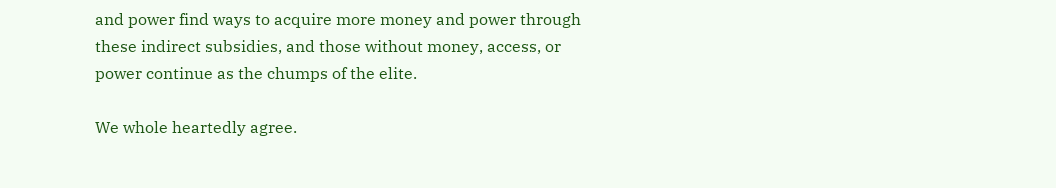and power find ways to acquire more money and power through these indirect subsidies, and those without money, access, or power continue as the chumps of the elite.

We whole heartedly agree.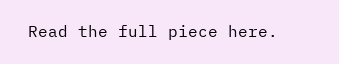Read the full piece here.